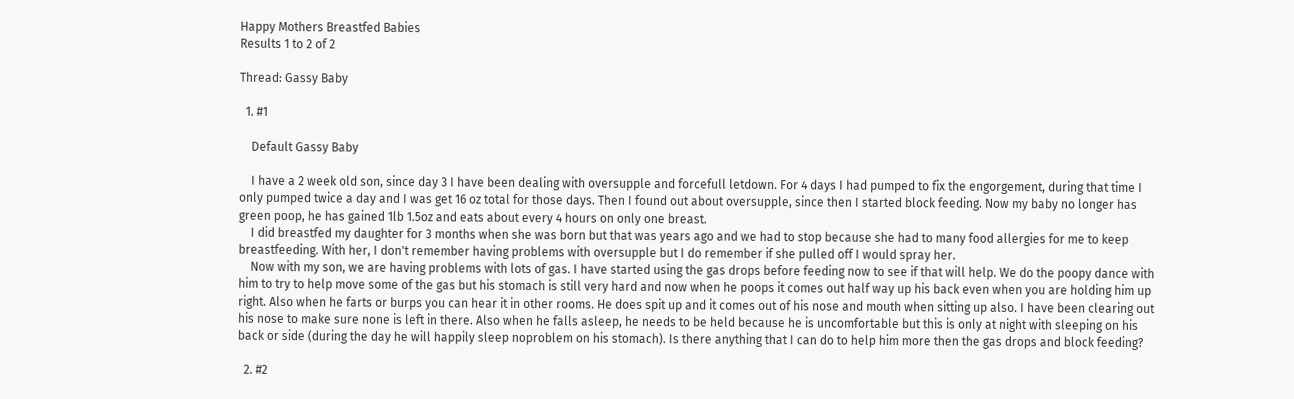Happy Mothers Breastfed Babies
Results 1 to 2 of 2

Thread: Gassy Baby

  1. #1

    Default Gassy Baby

    I have a 2 week old son, since day 3 I have been dealing with oversupple and forcefull letdown. For 4 days I had pumped to fix the engorgement, during that time I only pumped twice a day and I was get 16 oz total for those days. Then I found out about oversupple, since then I started block feeding. Now my baby no longer has green poop, he has gained 1lb 1.5oz and eats about every 4 hours on only one breast.
    I did breastfed my daughter for 3 months when she was born but that was years ago and we had to stop because she had to many food allergies for me to keep breastfeeding. With her, I don't remember having problems with oversupple but I do remember if she pulled off I would spray her.
    Now with my son, we are having problems with lots of gas. I have started using the gas drops before feeding now to see if that will help. We do the poopy dance with him to try to help move some of the gas but his stomach is still very hard and now when he poops it comes out half way up his back even when you are holding him up right. Also when he farts or burps you can hear it in other rooms. He does spit up and it comes out of his nose and mouth when sitting up also. I have been clearing out his nose to make sure none is left in there. Also when he falls asleep, he needs to be held because he is uncomfortable but this is only at night with sleeping on his back or side (during the day he will happily sleep noproblem on his stomach). Is there anything that I can do to help him more then the gas drops and block feeding?

  2. #2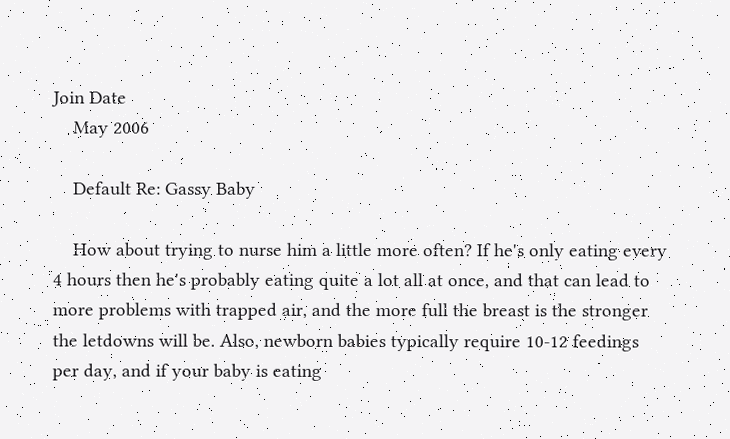Join Date
    May 2006

    Default Re: Gassy Baby

    How about trying to nurse him a little more often? If he's only eating every 4 hours then he's probably eating quite a lot all at once, and that can lead to more problems with trapped air, and the more full the breast is the stronger the letdowns will be. Also, newborn babies typically require 10-12 feedings per day, and if your baby is eating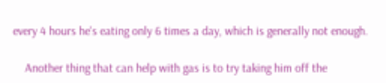every 4 hours he's eating only 6 times a day, which is generally not enough.

    Another thing that can help with gas is to try taking him off the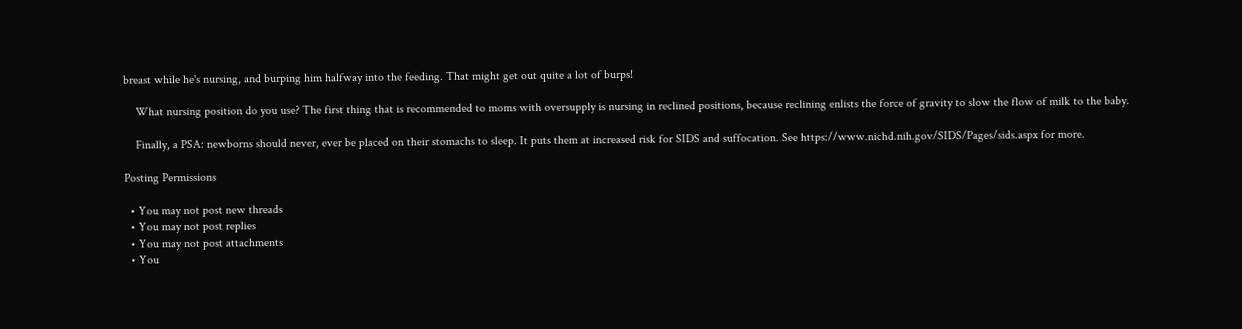breast while he's nursing, and burping him halfway into the feeding. That might get out quite a lot of burps!

    What nursing position do you use? The first thing that is recommended to moms with oversupply is nursing in reclined positions, because reclining enlists the force of gravity to slow the flow of milk to the baby.

    Finally, a PSA: newborns should never, ever be placed on their stomachs to sleep. It puts them at increased risk for SIDS and suffocation. See https://www.nichd.nih.gov/SIDS/Pages/sids.aspx for more.

Posting Permissions

  • You may not post new threads
  • You may not post replies
  • You may not post attachments
  • You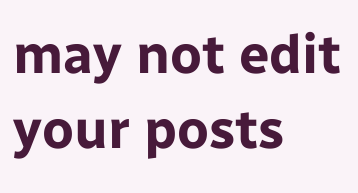may not edit your posts